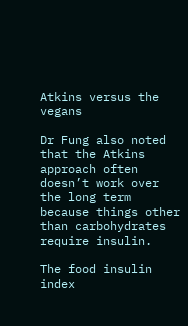Atkins versus the vegans

Dr Fung also noted that the Atkins approach often doesn’t work over the long term because things other than carbohydrates require insulin.

The food insulin index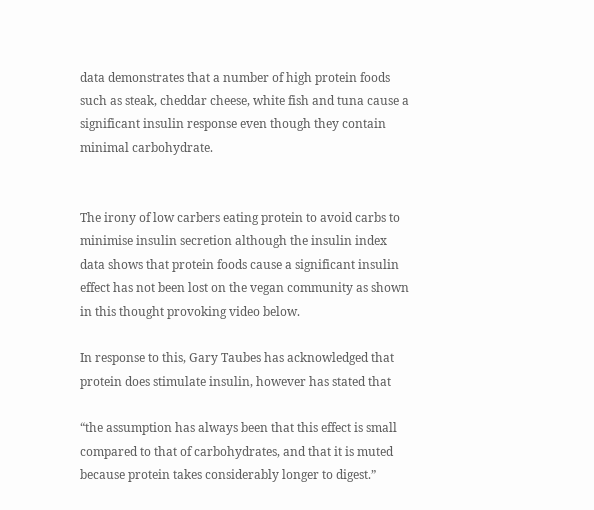data demonstrates that a number of high protein foods such as steak, cheddar cheese, white fish and tuna cause a significant insulin response even though they contain minimal carbohydrate.


The irony of low carbers eating protein to avoid carbs to minimise insulin secretion although the insulin index data shows that protein foods cause a significant insulin effect has not been lost on the vegan community as shown in this thought provoking video below.

In response to this, Gary Taubes has acknowledged that protein does stimulate insulin, however has stated that

“the assumption has always been that this effect is small compared to that of carbohydrates, and that it is muted because protein takes considerably longer to digest.”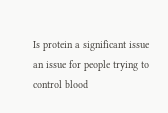Is protein a significant issue an issue for people trying to control blood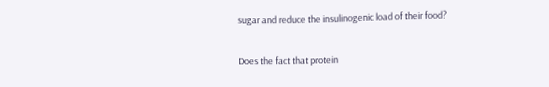sugar and reduce the insulinogenic load of their food?

Does the fact that protein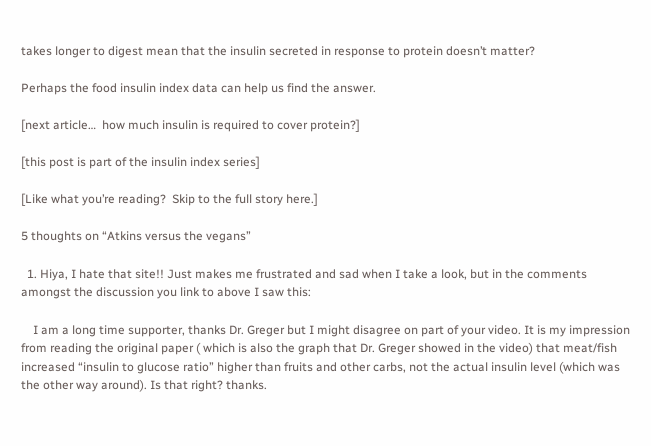takes longer to digest mean that the insulin secreted in response to protein doesn’t matter?

Perhaps the food insulin index data can help us find the answer.

[next article…  how much insulin is required to cover protein?]

[this post is part of the insulin index series]

[Like what you’re reading?  Skip to the full story here.]

5 thoughts on “Atkins versus the vegans”

  1. Hiya, I hate that site!! Just makes me frustrated and sad when I take a look, but in the comments amongst the discussion you link to above I saw this:

    I am a long time supporter, thanks Dr. Greger but I might disagree on part of your video. It is my impression from reading the original paper ( which is also the graph that Dr. Greger showed in the video) that meat/fish increased “insulin to glucose ratio” higher than fruits and other carbs, not the actual insulin level (which was the other way around). Is that right? thanks.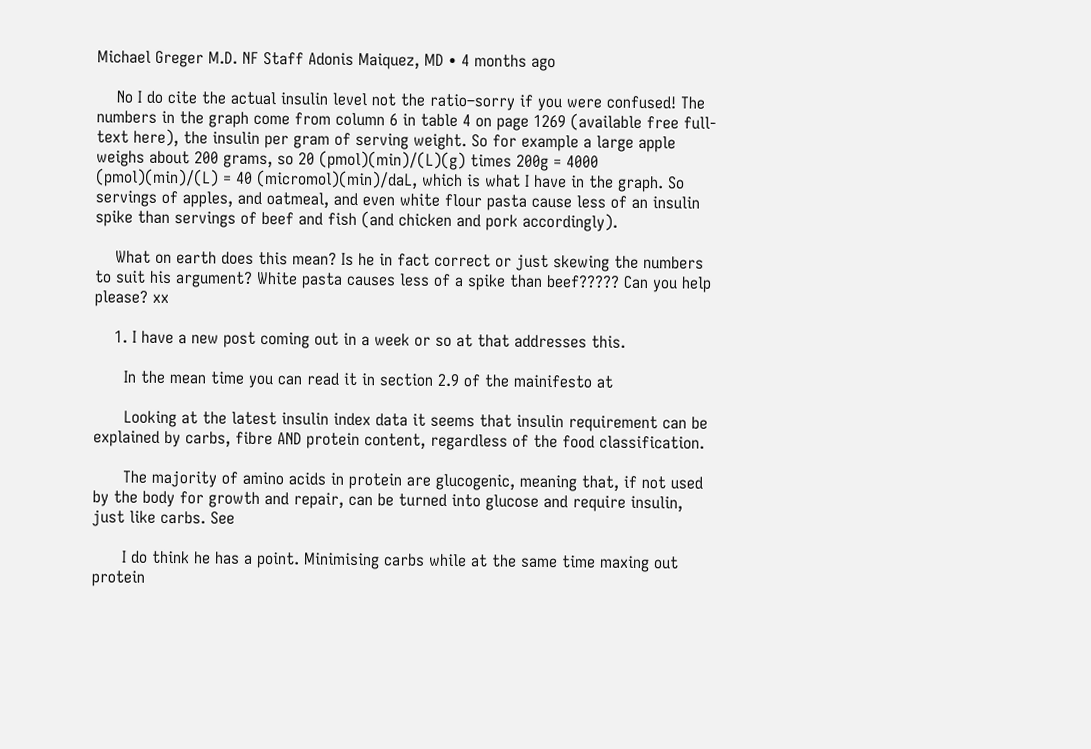Michael Greger M.D. NF Staff Adonis Maiquez, MD • 4 months ago

    No I do cite the actual insulin level not the ratio–sorry if you were confused! The numbers in the graph come from column 6 in table 4 on page 1269 (available free full-text here), the insulin per gram of serving weight. So for example a large apple weighs about 200 grams, so 20 (pmol)(min)/(L)(g) times 200g = 4000 (pmol)(min)/(L) = 40 (micromol)(min)/daL, which is what I have in the graph. So servings of apples, and oatmeal, and even white flour pasta cause less of an insulin spike than servings of beef and fish (and chicken and pork accordingly).

    What on earth does this mean? Is he in fact correct or just skewing the numbers to suit his argument? White pasta causes less of a spike than beef????? Can you help please? xx

    1. I have a new post coming out in a week or so at that addresses this.

      In the mean time you can read it in section 2.9 of the mainifesto at

      Looking at the latest insulin index data it seems that insulin requirement can be explained by carbs, fibre AND protein content, regardless of the food classification.

      The majority of amino acids in protein are glucogenic, meaning that, if not used by the body for growth and repair, can be turned into glucose and require insulin, just like carbs. See

      I do think he has a point. Minimising carbs while at the same time maxing out protein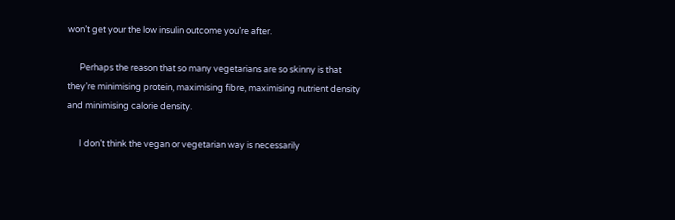won’t get your the low insulin outcome you’re after.

      Perhaps the reason that so many vegetarians are so skinny is that they’re minimising protein, maximising fibre, maximising nutrient density and minimising calorie density.

      I don’t think the vegan or vegetarian way is necessarily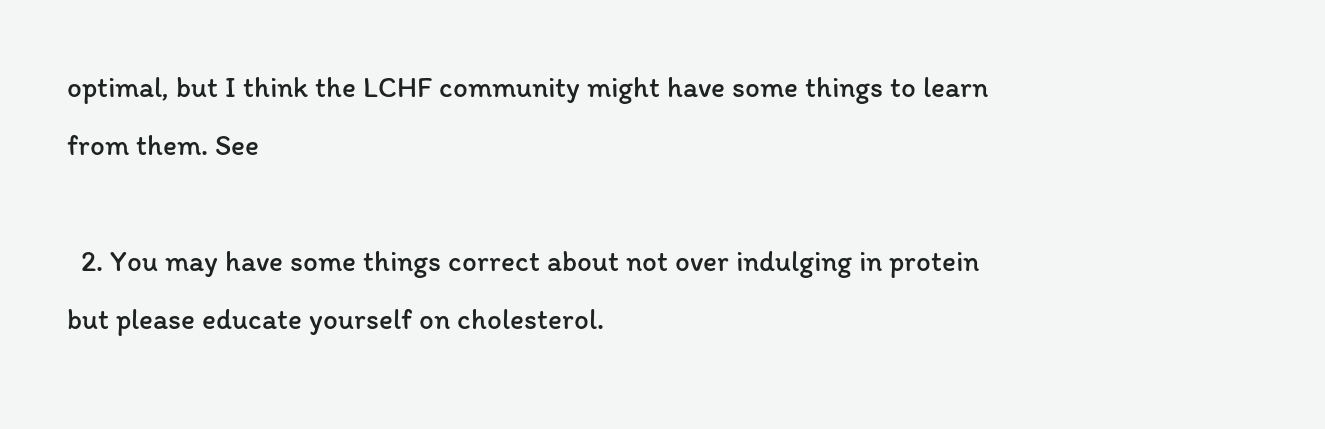optimal, but I think the LCHF community might have some things to learn from them. See

  2. You may have some things correct about not over indulging in protein but please educate yourself on cholesterol.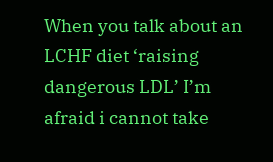When you talk about an LCHF diet ‘raising dangerous LDL’ I’m afraid i cannot take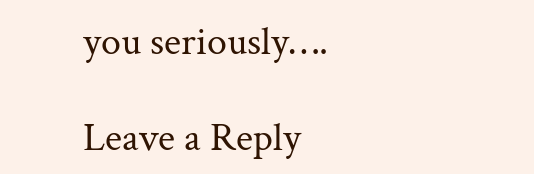you seriously….

Leave a Reply